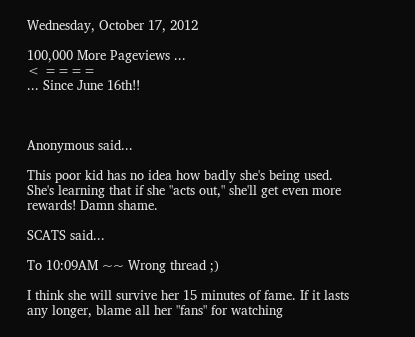Wednesday, October 17, 2012

100,000 More Pageviews ...
< ====
... Since June 16th!!



Anonymous said...

This poor kid has no idea how badly she's being used. She's learning that if she "acts out," she'll get even more rewards! Damn shame.

SCATS said...

To 10:09AM ~~ Wrong thread ;)

I think she will survive her 15 minutes of fame. If it lasts any longer, blame all her "fans" for watching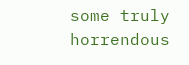some truly horrendous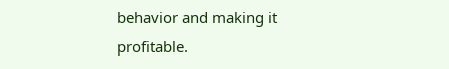behavior and making it profitable.